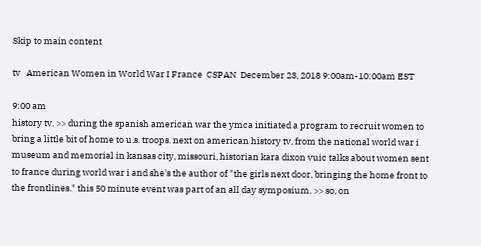Skip to main content

tv   American Women in World War I France  CSPAN  December 23, 2018 9:00am-10:00am EST

9:00 am
history tv. >> during the spanish american war the ymca initiated a program to recruit women to bring a little bit of home to u.s. troops. next on american history tv, from the national world war i museum and memorial in kansas city, missouri, historian kara dixon vuic talks about women sent to france during world war i and she's the author of "the girls next door, bringing the home front to the frontlines." this 50 minute event was part of an all day symposium. >> so, on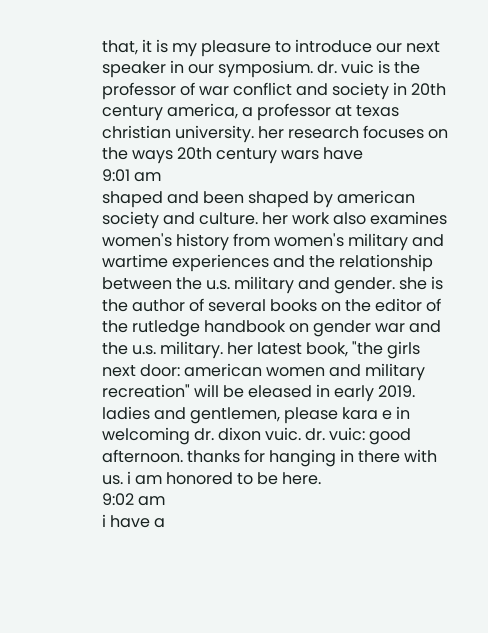that, it is my pleasure to introduce our next speaker in our symposium. dr. vuic is the professor of war conflict and society in 20th century america, a professor at texas christian university. her research focuses on the ways 20th century wars have
9:01 am
shaped and been shaped by american society and culture. her work also examines women's history from women's military and wartime experiences and the relationship between the u.s. military and gender. she is the author of several books on the editor of the rutledge handbook on gender war and the u.s. military. her latest book, "the girls next door: american women and military recreation" will be eleased in early 2019. ladies and gentlemen, please kara e in welcoming dr. dixon vuic. dr. vuic: good afternoon. thanks for hanging in there with us. i am honored to be here.
9:02 am
i have a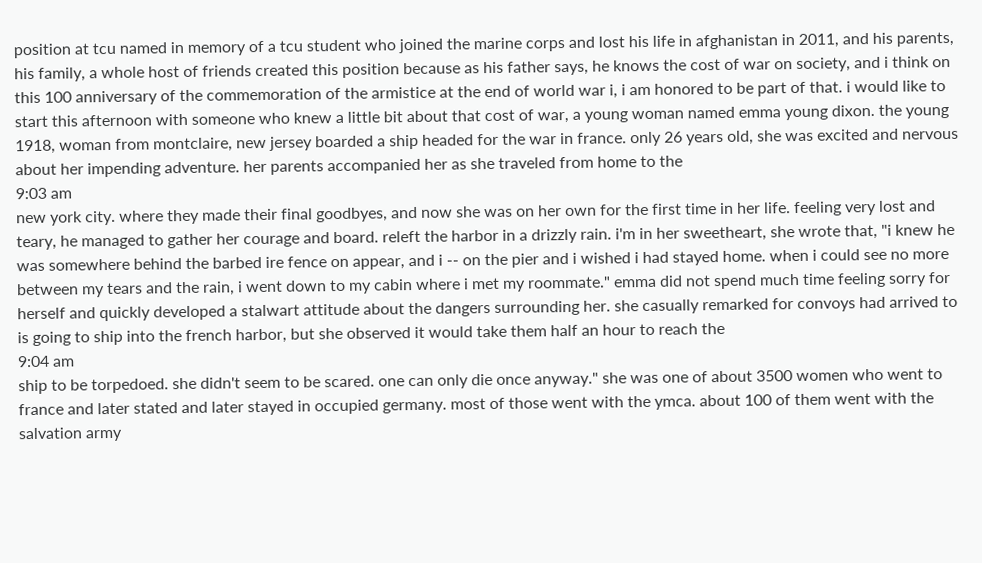position at tcu named in memory of a tcu student who joined the marine corps and lost his life in afghanistan in 2011, and his parents, his family, a whole host of friends created this position because as his father says, he knows the cost of war on society, and i think on this 100 anniversary of the commemoration of the armistice at the end of world war i, i am honored to be part of that. i would like to start this afternoon with someone who knew a little bit about that cost of war, a young woman named emma young dixon. the young 1918, woman from montclaire, new jersey boarded a ship headed for the war in france. only 26 years old, she was excited and nervous about her impending adventure. her parents accompanied her as she traveled from home to the
9:03 am
new york city. where they made their final goodbyes, and now she was on her own for the first time in her life. feeling very lost and teary, he managed to gather her courage and board. releft the harbor in a drizzly rain. i'm in her sweetheart, she wrote that, "i knew he was somewhere behind the barbed ire fence on appear, and i -- on the pier and i wished i had stayed home. when i could see no more between my tears and the rain, i went down to my cabin where i met my roommate." emma did not spend much time feeling sorry for herself and quickly developed a stalwart attitude about the dangers surrounding her. she casually remarked for convoys had arrived to is going to ship into the french harbor, but she observed it would take them half an hour to reach the
9:04 am
ship to be torpedoed. she didn't seem to be scared. one can only die once anyway." she was one of about 3500 women who went to france and later stated and later stayed in occupied germany. most of those went with the ymca. about 100 of them went with the salvation army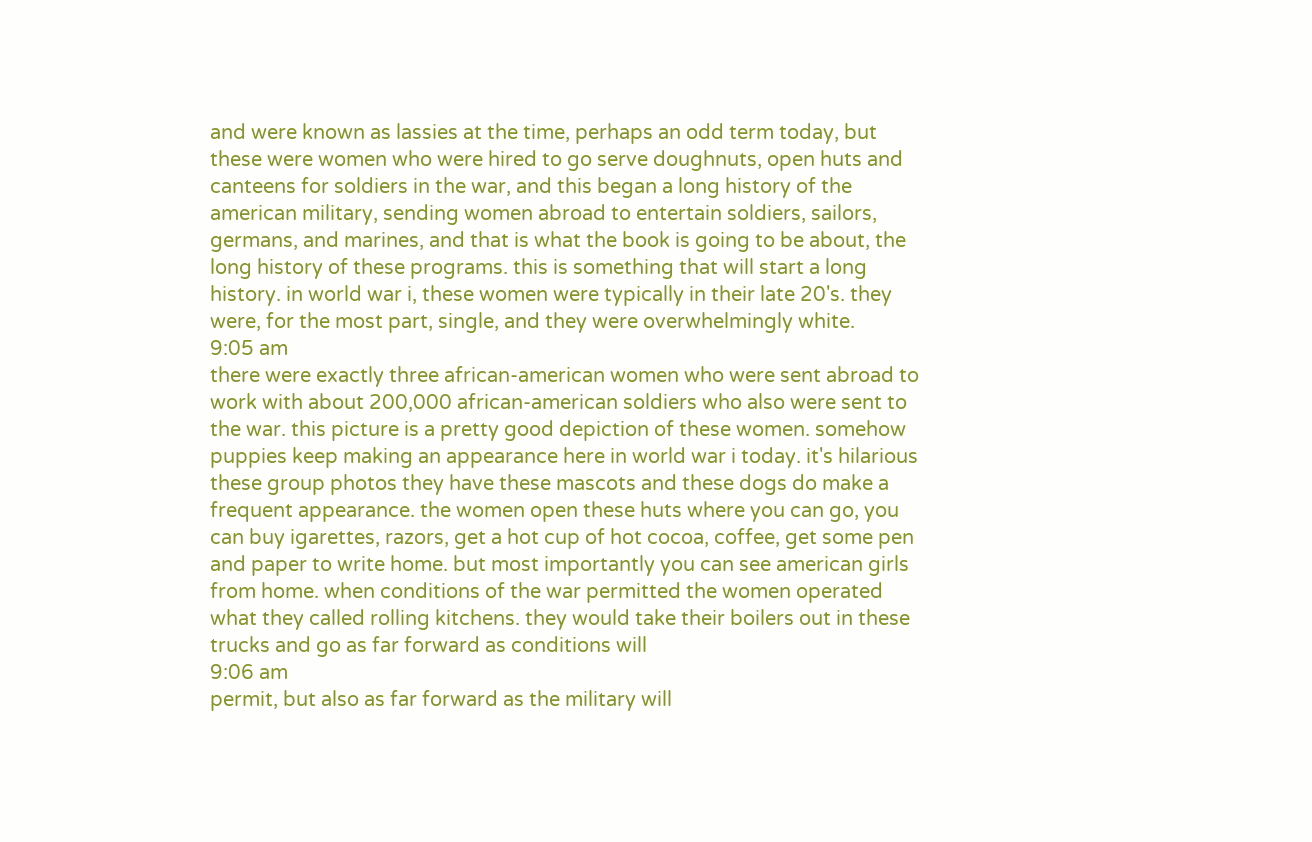and were known as lassies at the time, perhaps an odd term today, but these were women who were hired to go serve doughnuts, open huts and canteens for soldiers in the war, and this began a long history of the american military, sending women abroad to entertain soldiers, sailors, germans, and marines, and that is what the book is going to be about, the long history of these programs. this is something that will start a long history. in world war i, these women were typically in their late 20's. they were, for the most part, single, and they were overwhelmingly white.
9:05 am
there were exactly three african-american women who were sent abroad to work with about 200,000 african-american soldiers who also were sent to the war. this picture is a pretty good depiction of these women. somehow puppies keep making an appearance here in world war i today. it's hilarious these group photos they have these mascots and these dogs do make a frequent appearance. the women open these huts where you can go, you can buy igarettes, razors, get a hot cup of hot cocoa, coffee, get some pen and paper to write home. but most importantly you can see american girls from home. when conditions of the war permitted the women operated what they called rolling kitchens. they would take their boilers out in these trucks and go as far forward as conditions will
9:06 am
permit, but also as far forward as the military will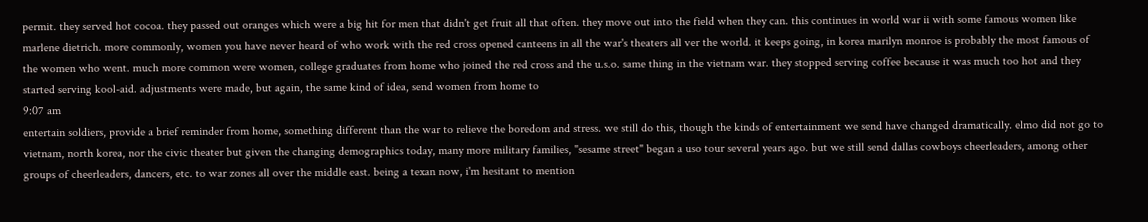permit. they served hot cocoa. they passed out oranges which were a big hit for men that didn't get fruit all that often. they move out into the field when they can. this continues in world war ii with some famous women like marlene dietrich. more commonly, women you have never heard of who work with the red cross opened canteens in all the war's theaters all ver the world. it keeps going, in korea marilyn monroe is probably the most famous of the women who went. much more common were women, college graduates from home who joined the red cross and the u.s.o. same thing in the vietnam war. they stopped serving coffee because it was much too hot and they started serving kool-aid. adjustments were made, but again, the same kind of idea, send women from home to
9:07 am
entertain soldiers, provide a brief reminder from home, something different than the war to relieve the boredom and stress. we still do this, though the kinds of entertainment we send have changed dramatically. elmo did not go to vietnam, north korea, nor the civic theater but given the changing demographics today, many more military families, "sesame street" began a uso tour several years ago. but we still send dallas cowboys cheerleaders, among other groups of cheerleaders, dancers, etc. to war zones all over the middle east. being a texan now, i'm hesitant to mention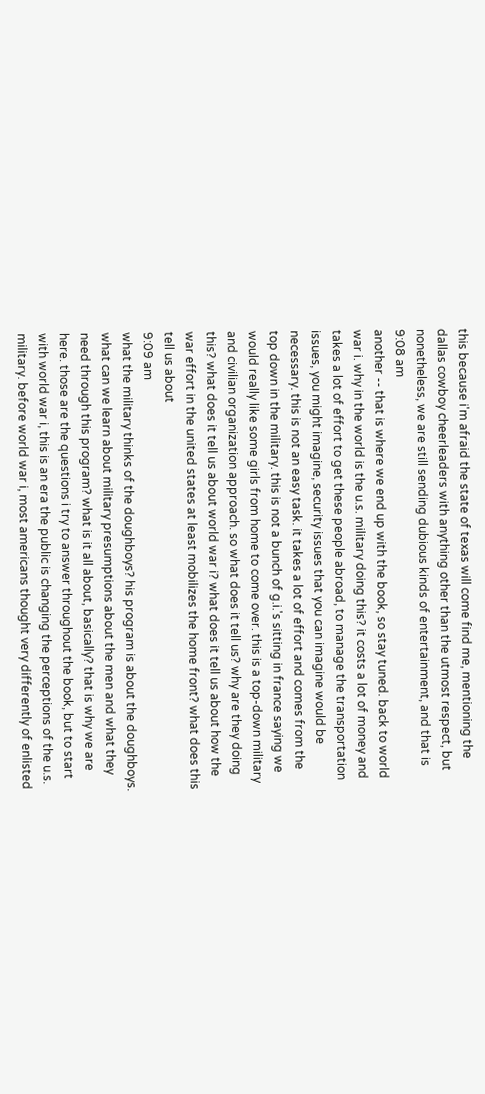this because i'm afraid the state of texas will come find me, mentioning the dallas cowboy cheerleaders with anything other than the utmost respect, but nonetheless, we are still sending dubious kinds of entertainment, and that is
9:08 am
another -- that is where we end up with the book, so stay tuned. back to world war i. why in the world is the u.s. military doing this? it costs a lot of money and takes a lot of effort to get these people abroad, to manage the transportation issues, you might imagine, security issues that you can imagine would be necessary. this is not an easy task. it takes a lot of effort and comes from the top down in the military. this is not a bunch of g.i.'s sitting in france saying we would really like some girls from home to come over. this is a top-down military and civilian organization approach. so what does it tell us? why are they doing this? what does it tell us about world war i? what does it tell us about how the war effort in the united states at least mobilizes the home front? what does this tell us about
9:09 am
what the military thinks of the doughboys? his program is about the doughboys. what can we learn about military presumptions about the men and what they need through this program? what is it all about, basically? that is why we are here. those are the questions i try to answer throughout the book, but to start with world war i, this is an era the public is changing the perceptions of the u.s. military. before world war i, most americans thought very differently of enlisted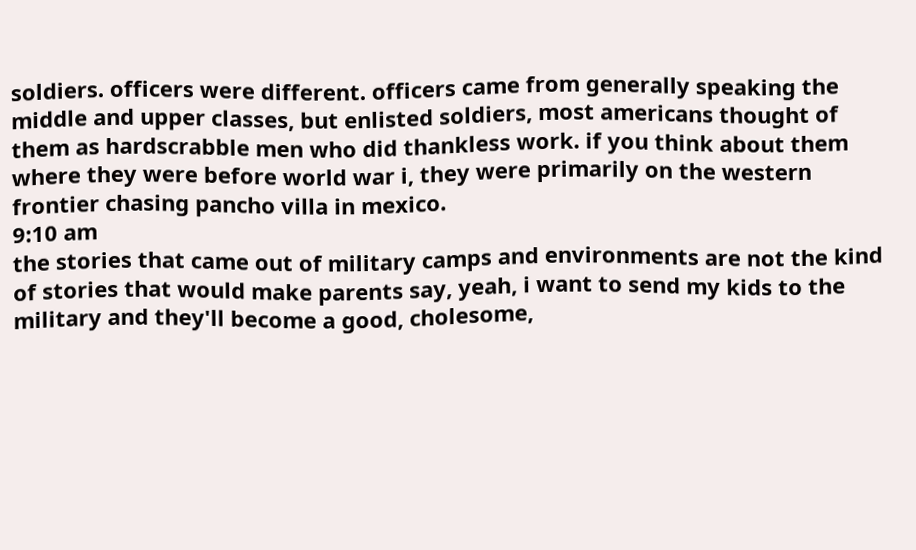soldiers. officers were different. officers came from generally speaking the middle and upper classes, but enlisted soldiers, most americans thought of them as hardscrabble men who did thankless work. if you think about them where they were before world war i, they were primarily on the western frontier chasing pancho villa in mexico.
9:10 am
the stories that came out of military camps and environments are not the kind of stories that would make parents say, yeah, i want to send my kids to the military and they'll become a good, cholesome,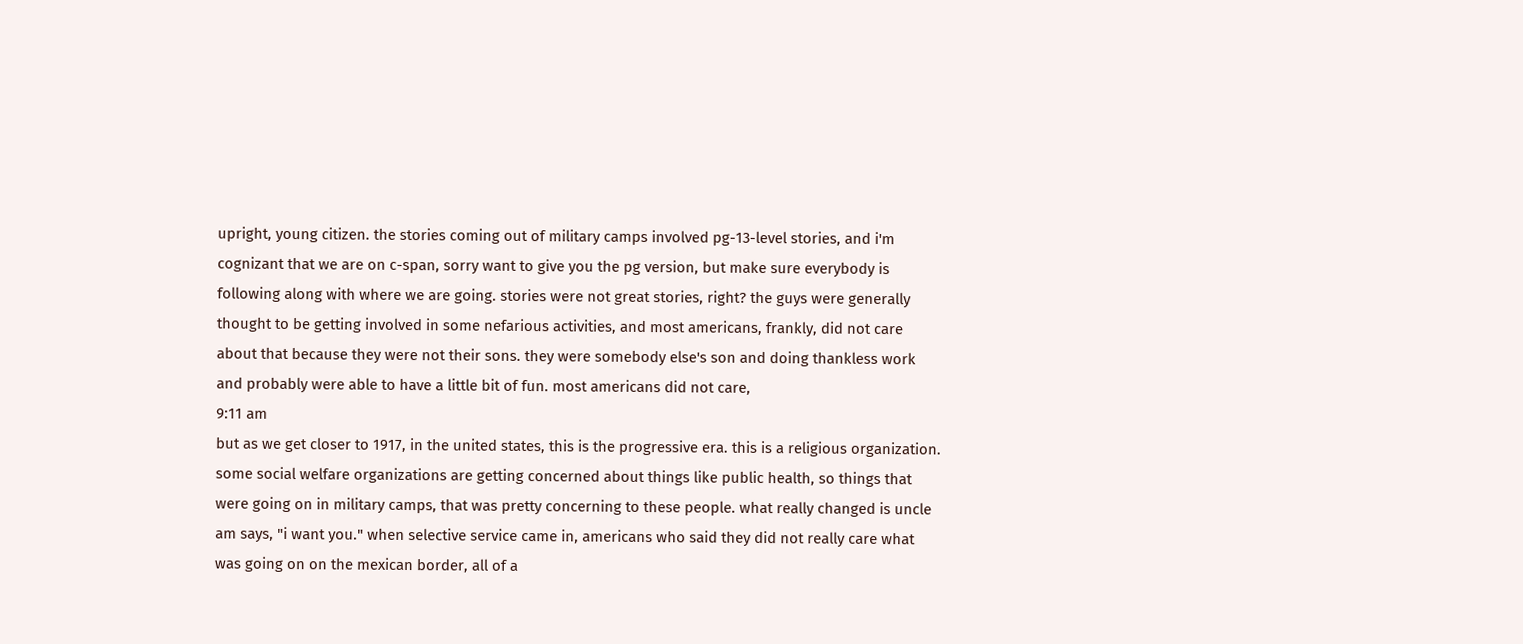upright, young citizen. the stories coming out of military camps involved pg-13-level stories, and i'm cognizant that we are on c-span, sorry want to give you the pg version, but make sure everybody is following along with where we are going. stories were not great stories, right? the guys were generally thought to be getting involved in some nefarious activities, and most americans, frankly, did not care about that because they were not their sons. they were somebody else's son and doing thankless work and probably were able to have a little bit of fun. most americans did not care,
9:11 am
but as we get closer to 1917, in the united states, this is the progressive era. this is a religious organization. some social welfare organizations are getting concerned about things like public health, so things that were going on in military camps, that was pretty concerning to these people. what really changed is uncle am says, "i want you." when selective service came in, americans who said they did not really care what was going on on the mexican border, all of a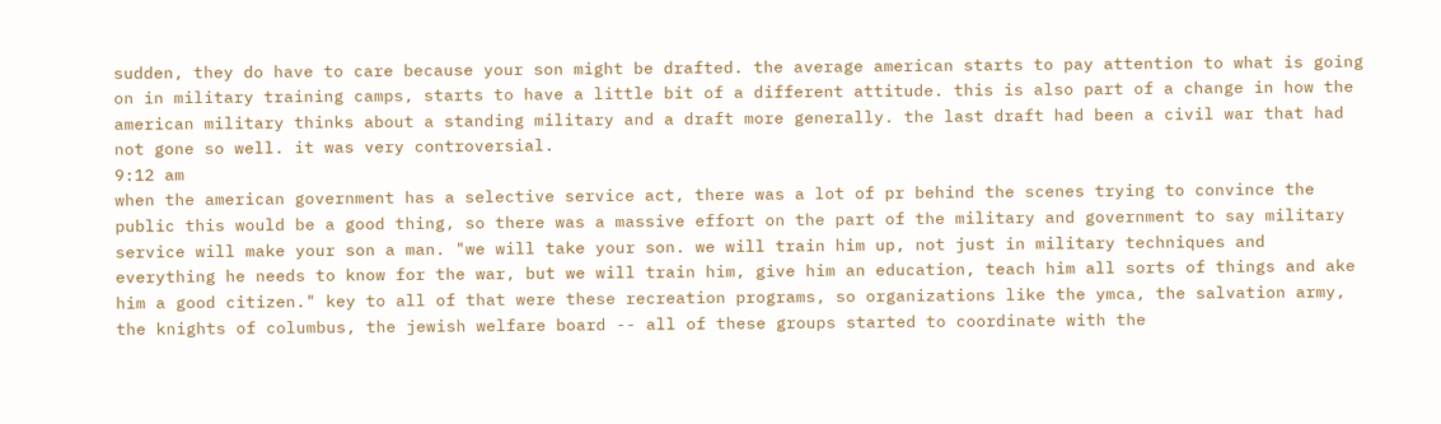sudden, they do have to care because your son might be drafted. the average american starts to pay attention to what is going on in military training camps, starts to have a little bit of a different attitude. this is also part of a change in how the american military thinks about a standing military and a draft more generally. the last draft had been a civil war that had not gone so well. it was very controversial.
9:12 am
when the american government has a selective service act, there was a lot of pr behind the scenes trying to convince the public this would be a good thing, so there was a massive effort on the part of the military and government to say military service will make your son a man. "we will take your son. we will train him up, not just in military techniques and everything he needs to know for the war, but we will train him, give him an education, teach him all sorts of things and ake him a good citizen." key to all of that were these recreation programs, so organizations like the ymca, the salvation army, the knights of columbus, the jewish welfare board -- all of these groups started to coordinate with the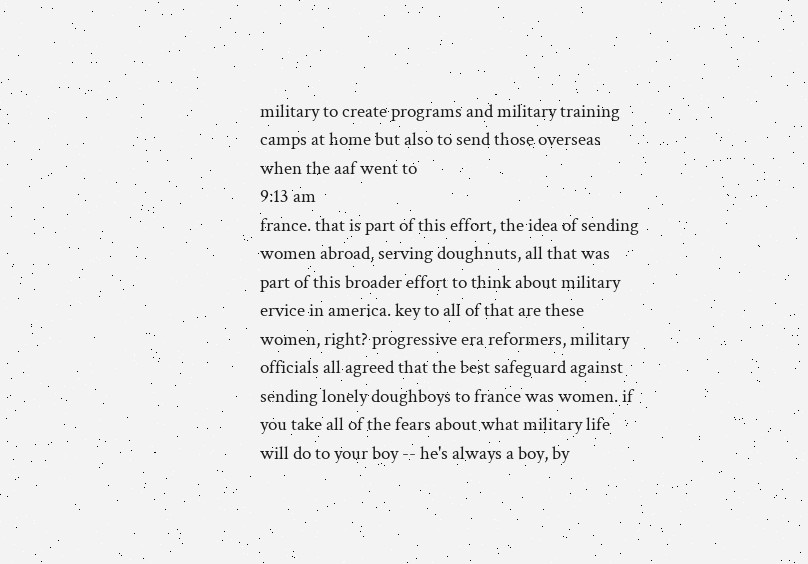military to create programs and military training camps at home but also to send those overseas when the aaf went to
9:13 am
france. that is part of this effort, the idea of sending women abroad, serving doughnuts, all that was part of this broader effort to think about military ervice in america. key to all of that are these women, right? progressive era reformers, military officials all agreed that the best safeguard against sending lonely doughboys to france was women. if you take all of the fears about what military life will do to your boy -- he's always a boy, by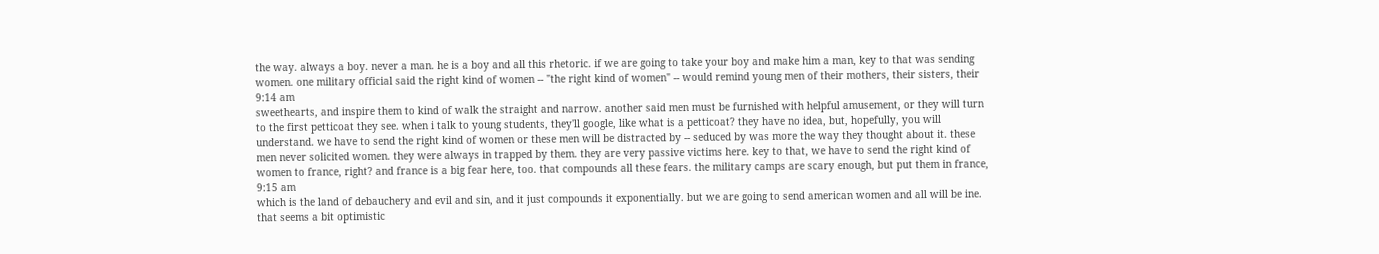the way. always a boy. never a man. he is a boy and all this rhetoric. if we are going to take your boy and make him a man, key to that was sending women. one military official said the right kind of women -- "the right kind of women" -- would remind young men of their mothers, their sisters, their
9:14 am
sweethearts, and inspire them to kind of walk the straight and narrow. another said men must be furnished with helpful amusement, or they will turn to the first petticoat they see. when i talk to young students, they'll google, like what is a petticoat? they have no idea, but, hopefully, you will understand. we have to send the right kind of women or these men will be distracted by -- seduced by was more the way they thought about it. these men never solicited women. they were always in trapped by them. they are very passive victims here. key to that, we have to send the right kind of women to france, right? and france is a big fear here, too. that compounds all these fears. the military camps are scary enough, but put them in france,
9:15 am
which is the land of debauchery and evil and sin, and it just compounds it exponentially. but we are going to send american women and all will be ine. that seems a bit optimistic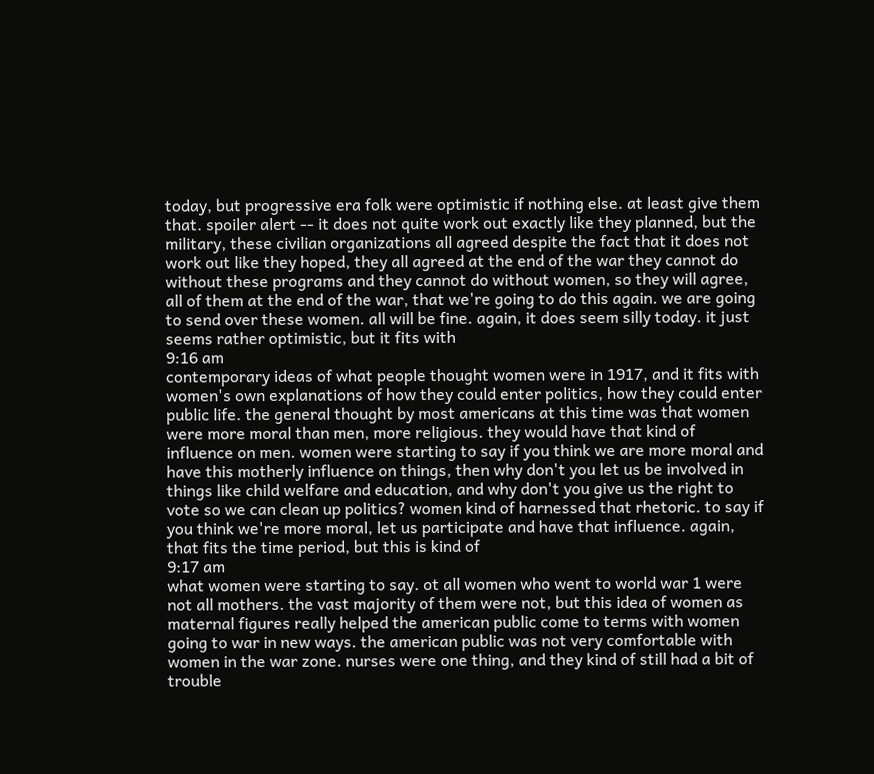today, but progressive era folk were optimistic if nothing else. at least give them that. spoiler alert -- it does not quite work out exactly like they planned, but the military, these civilian organizations all agreed despite the fact that it does not work out like they hoped, they all agreed at the end of the war they cannot do without these programs and they cannot do without women, so they will agree, all of them at the end of the war, that we're going to do this again. we are going to send over these women. all will be fine. again, it does seem silly today. it just seems rather optimistic, but it fits with
9:16 am
contemporary ideas of what people thought women were in 1917, and it fits with women's own explanations of how they could enter politics, how they could enter public life. the general thought by most americans at this time was that women were more moral than men, more religious. they would have that kind of influence on men. women were starting to say if you think we are more moral and have this motherly influence on things, then why don't you let us be involved in things like child welfare and education, and why don't you give us the right to vote so we can clean up politics? women kind of harnessed that rhetoric. to say if you think we're more moral, let us participate and have that influence. again, that fits the time period, but this is kind of
9:17 am
what women were starting to say. ot all women who went to world war 1 were not all mothers. the vast majority of them were not, but this idea of women as maternal figures really helped the american public come to terms with women going to war in new ways. the american public was not very comfortable with women in the war zone. nurses were one thing, and they kind of still had a bit of trouble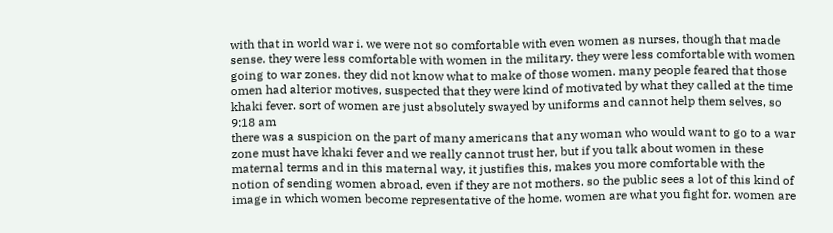with that in world war i. we were not so comfortable with even women as nurses, though that made sense. they were less comfortable with women in the military. they were less comfortable with women going to war zones. they did not know what to make of those women. many people feared that those omen had alterior motives, suspected that they were kind of motivated by what they called at the time khaki fever. sort of women are just absolutely swayed by uniforms and cannot help them selves, so
9:18 am
there was a suspicion on the part of many americans that any woman who would want to go to a war zone must have khaki fever and we really cannot trust her, but if you talk about women in these maternal terms and in this maternal way, it justifies this, makes you more comfortable with the notion of sending women abroad, even if they are not mothers. so the public sees a lot of this kind of image in which women become representative of the home. women are what you fight for. women are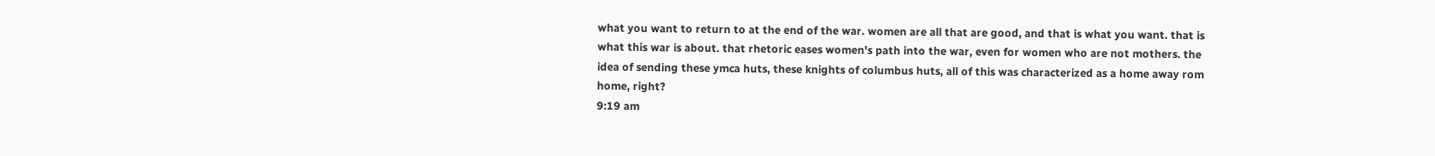what you want to return to at the end of the war. women are all that are good, and that is what you want. that is what this war is about. that rhetoric eases women's path into the war, even for women who are not mothers. the idea of sending these ymca huts, these knights of columbus huts, all of this was characterized as a home away rom home, right?
9:19 am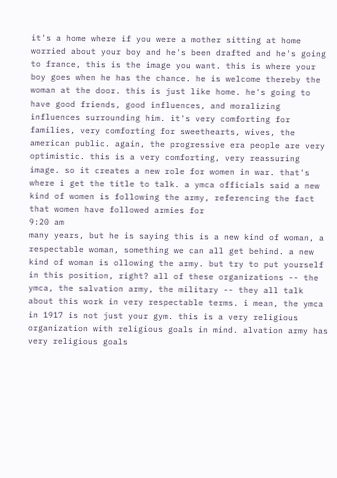it's a home where if you were a mother sitting at home worried about your boy and he's been drafted and he's going to france, this is the image you want. this is where your boy goes when he has the chance. he is welcome thereby the woman at the door. this is just like home. he's going to have good friends, good influences, and moralizing influences surrounding him. it's very comforting for families, very comforting for sweethearts, wives, the american public. again, the progressive era people are very optimistic. this is a very comforting, very reassuring image. so it creates a new role for women in war. that's where i get the title to talk. a ymca officials said a new kind of women is following the army, referencing the fact that women have followed armies for
9:20 am
many years, but he is saying this is a new kind of woman, a respectable woman, something we can all get behind. a new kind of woman is ollowing the army. but try to put yourself in this position, right? all of these organizations -- the ymca, the salvation army, the military -- they all talk about this work in very respectable terms. i mean, the ymca in 1917 is not just your gym. this is a very religious organization with religious goals in mind. alvation army has very religious goals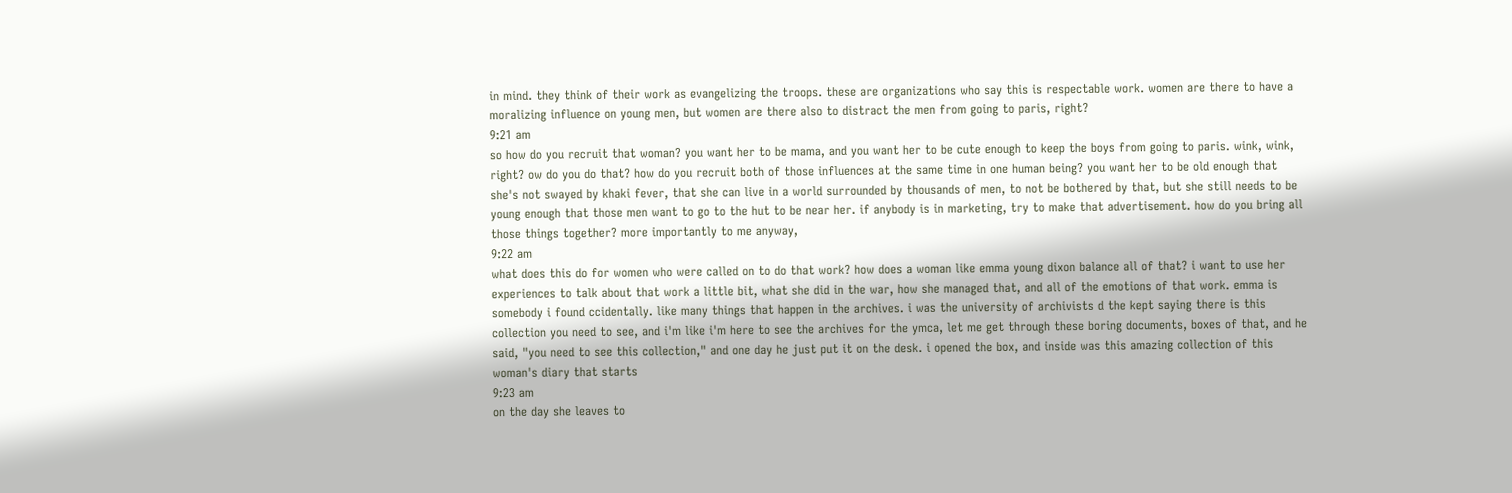in mind. they think of their work as evangelizing the troops. these are organizations who say this is respectable work. women are there to have a moralizing influence on young men, but women are there also to distract the men from going to paris, right?
9:21 am
so how do you recruit that woman? you want her to be mama, and you want her to be cute enough to keep the boys from going to paris. wink, wink, right? ow do you do that? how do you recruit both of those influences at the same time in one human being? you want her to be old enough that she's not swayed by khaki fever, that she can live in a world surrounded by thousands of men, to not be bothered by that, but she still needs to be young enough that those men want to go to the hut to be near her. if anybody is in marketing, try to make that advertisement. how do you bring all those things together? more importantly to me anyway,
9:22 am
what does this do for women who were called on to do that work? how does a woman like emma young dixon balance all of that? i want to use her experiences to talk about that work a little bit, what she did in the war, how she managed that, and all of the emotions of that work. emma is somebody i found ccidentally. like many things that happen in the archives. i was the university of archivists d the kept saying there is this collection you need to see, and i'm like i'm here to see the archives for the ymca, let me get through these boring documents, boxes of that, and he said, "you need to see this collection," and one day he just put it on the desk. i opened the box, and inside was this amazing collection of this woman's diary that starts
9:23 am
on the day she leaves to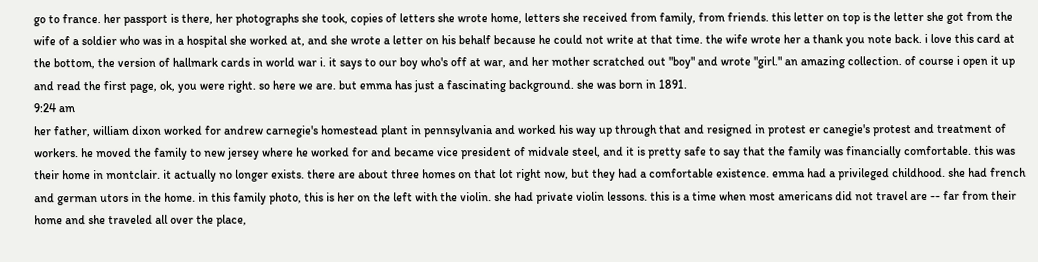go to france. her passport is there, her photographs she took, copies of letters she wrote home, letters she received from family, from friends. this letter on top is the letter she got from the wife of a soldier who was in a hospital she worked at, and she wrote a letter on his behalf because he could not write at that time. the wife wrote her a thank you note back. i love this card at the bottom, the version of hallmark cards in world war i. it says to our boy who's off at war, and her mother scratched out "boy" and wrote "girl." an amazing collection. of course i open it up and read the first page, ok, you were right. so here we are. but emma has just a fascinating background. she was born in 1891.
9:24 am
her father, william dixon worked for andrew carnegie's homestead plant in pennsylvania and worked his way up through that and resigned in protest er canegie's protest and treatment of workers. he moved the family to new jersey where he worked for and became vice president of midvale steel, and it is pretty safe to say that the family was financially comfortable. this was their home in montclair. it actually no longer exists. there are about three homes on that lot right now, but they had a comfortable existence. emma had a privileged childhood. she had french and german utors in the home. in this family photo, this is her on the left with the violin. she had private violin lessons. this is a time when most americans did not travel are -- far from their home and she traveled all over the place,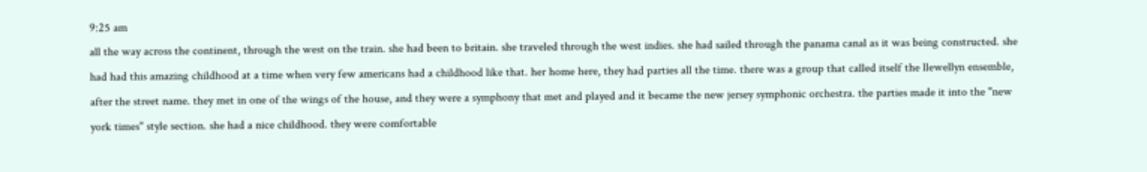9:25 am
all the way across the continent, through the west on the train. she had been to britain. she traveled through the west indies. she had sailed through the panama canal as it was being constructed. she had had this amazing childhood at a time when very few americans had a childhood like that. her home here, they had parties all the time. there was a group that called itself the llewellyn ensemble, after the street name. they met in one of the wings of the house, and they were a symphony that met and played and it became the new jersey symphonic orchestra. the parties made it into the "new york times" style section. she had a nice childhood. they were comfortable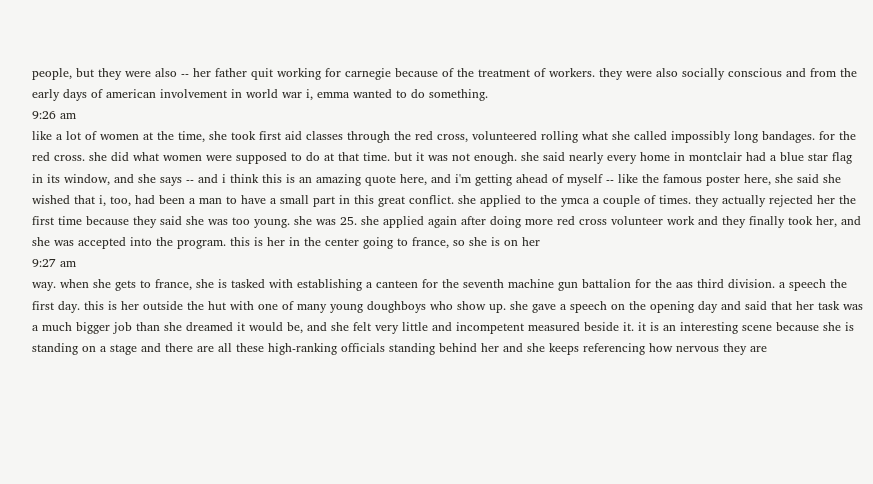people, but they were also -- her father quit working for carnegie because of the treatment of workers. they were also socially conscious and from the early days of american involvement in world war i, emma wanted to do something.
9:26 am
like a lot of women at the time, she took first aid classes through the red cross, volunteered rolling what she called impossibly long bandages. for the red cross. she did what women were supposed to do at that time. but it was not enough. she said nearly every home in montclair had a blue star flag in its window, and she says -- and i think this is an amazing quote here, and i'm getting ahead of myself -- like the famous poster here, she said she wished that i, too, had been a man to have a small part in this great conflict. she applied to the ymca a couple of times. they actually rejected her the first time because they said she was too young. she was 25. she applied again after doing more red cross volunteer work and they finally took her, and she was accepted into the program. this is her in the center going to france, so she is on her
9:27 am
way. when she gets to france, she is tasked with establishing a canteen for the seventh machine gun battalion for the aas third division. a speech the first day. this is her outside the hut with one of many young doughboys who show up. she gave a speech on the opening day and said that her task was a much bigger job than she dreamed it would be, and she felt very little and incompetent measured beside it. it is an interesting scene because she is standing on a stage and there are all these high-ranking officials standing behind her and she keeps referencing how nervous they are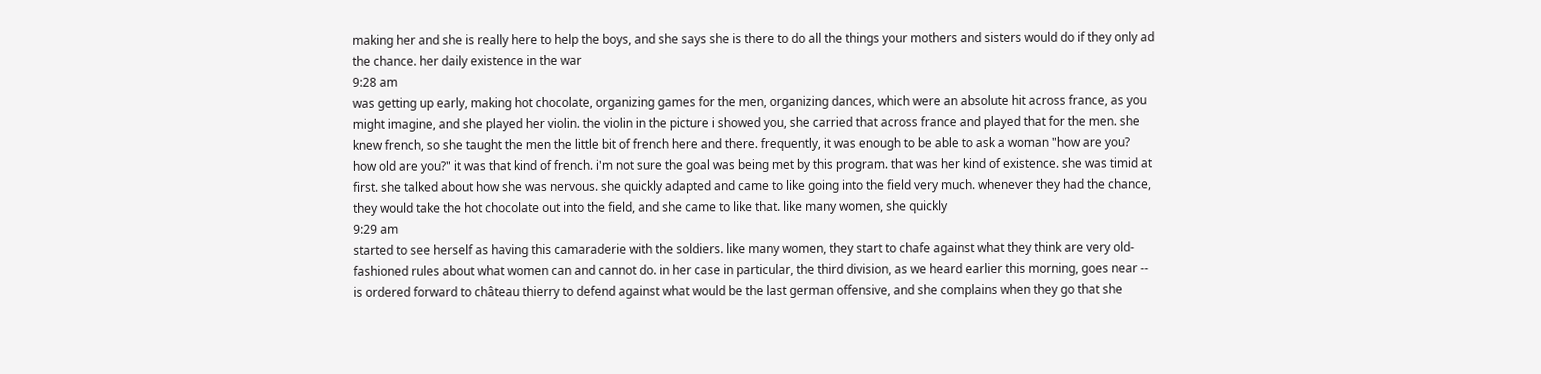making her and she is really here to help the boys, and she says she is there to do all the things your mothers and sisters would do if they only ad the chance. her daily existence in the war
9:28 am
was getting up early, making hot chocolate, organizing games for the men, organizing dances, which were an absolute hit across france, as you might imagine, and she played her violin. the violin in the picture i showed you, she carried that across france and played that for the men. she knew french, so she taught the men the little bit of french here and there. frequently, it was enough to be able to ask a woman "how are you? how old are you?" it was that kind of french. i'm not sure the goal was being met by this program. that was her kind of existence. she was timid at first. she talked about how she was nervous. she quickly adapted and came to like going into the field very much. whenever they had the chance, they would take the hot chocolate out into the field, and she came to like that. like many women, she quickly
9:29 am
started to see herself as having this camaraderie with the soldiers. like many women, they start to chafe against what they think are very old-fashioned rules about what women can and cannot do. in her case in particular, the third division, as we heard earlier this morning, goes near -- is ordered forward to château thierry to defend against what would be the last german offensive, and she complains when they go that she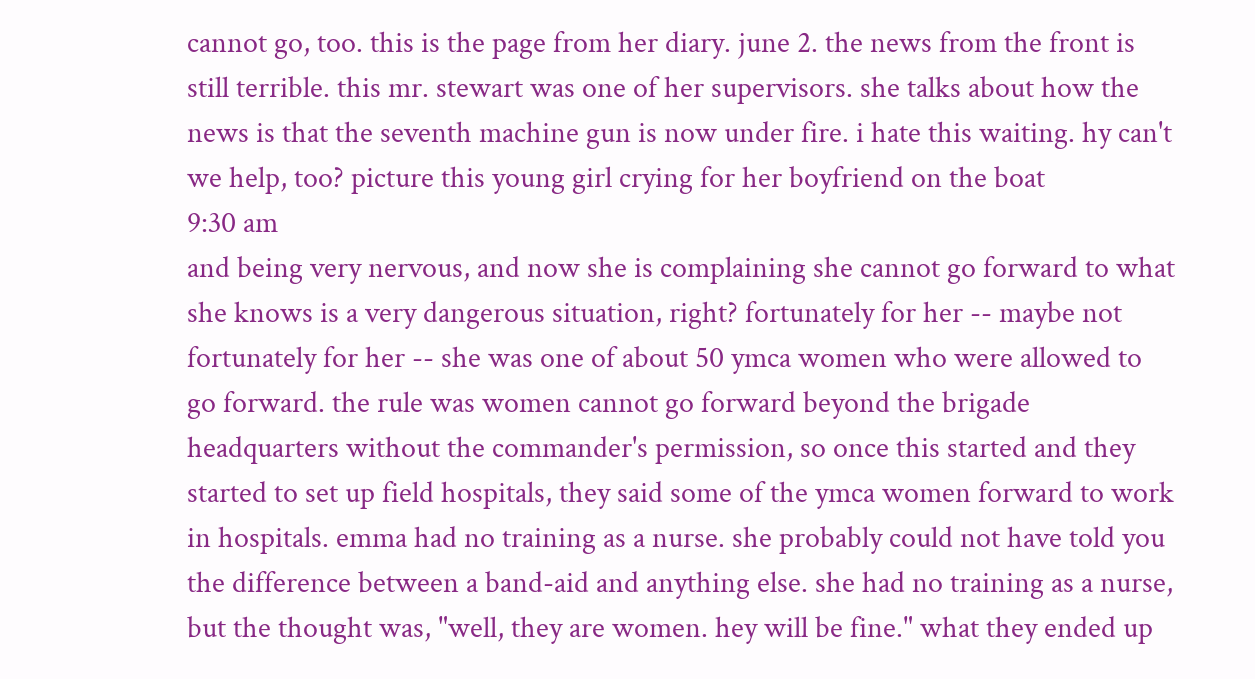cannot go, too. this is the page from her diary. june 2. the news from the front is still terrible. this mr. stewart was one of her supervisors. she talks about how the news is that the seventh machine gun is now under fire. i hate this waiting. hy can't we help, too? picture this young girl crying for her boyfriend on the boat
9:30 am
and being very nervous, and now she is complaining she cannot go forward to what she knows is a very dangerous situation, right? fortunately for her -- maybe not fortunately for her -- she was one of about 50 ymca women who were allowed to go forward. the rule was women cannot go forward beyond the brigade headquarters without the commander's permission, so once this started and they started to set up field hospitals, they said some of the ymca women forward to work in hospitals. emma had no training as a nurse. she probably could not have told you the difference between a band-aid and anything else. she had no training as a nurse, but the thought was, "well, they are women. hey will be fine." what they ended up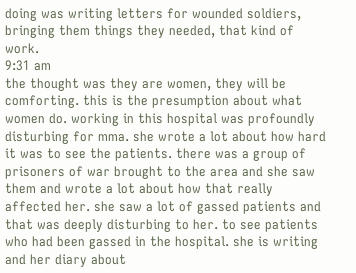doing was writing letters for wounded soldiers, bringing them things they needed, that kind of work.
9:31 am
the thought was they are women, they will be comforting. this is the presumption about what women do. working in this hospital was profoundly disturbing for mma. she wrote a lot about how hard it was to see the patients. there was a group of prisoners of war brought to the area and she saw them and wrote a lot about how that really affected her. she saw a lot of gassed patients and that was deeply disturbing to her. to see patients who had been gassed in the hospital. she is writing and her diary about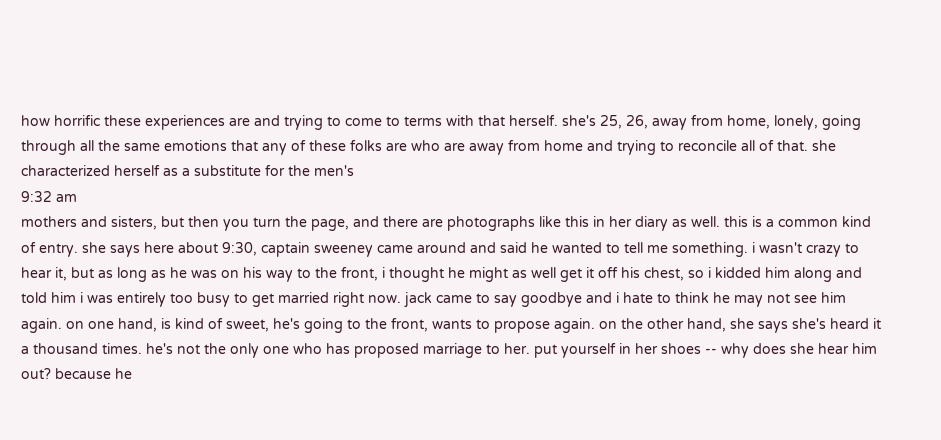how horrific these experiences are and trying to come to terms with that herself. she's 25, 26, away from home, lonely, going through all the same emotions that any of these folks are who are away from home and trying to reconcile all of that. she characterized herself as a substitute for the men's
9:32 am
mothers and sisters, but then you turn the page, and there are photographs like this in her diary as well. this is a common kind of entry. she says here about 9:30, captain sweeney came around and said he wanted to tell me something. i wasn't crazy to hear it, but as long as he was on his way to the front, i thought he might as well get it off his chest, so i kidded him along and told him i was entirely too busy to get married right now. jack came to say goodbye and i hate to think he may not see him again. on one hand, is kind of sweet, he's going to the front, wants to propose again. on the other hand, she says she's heard it a thousand times. he's not the only one who has proposed marriage to her. put yourself in her shoes -- why does she hear him out? because he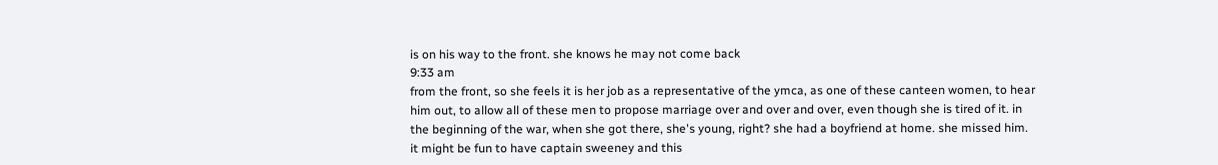is on his way to the front. she knows he may not come back
9:33 am
from the front, so she feels it is her job as a representative of the ymca, as one of these canteen women, to hear him out, to allow all of these men to propose marriage over and over and over, even though she is tired of it. in the beginning of the war, when she got there, she's young, right? she had a boyfriend at home. she missed him. it might be fun to have captain sweeney and this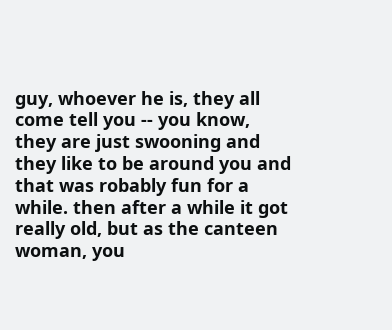guy, whoever he is, they all come tell you -- you know, they are just swooning and they like to be around you and that was robably fun for a while. then after a while it got really old, but as the canteen woman, you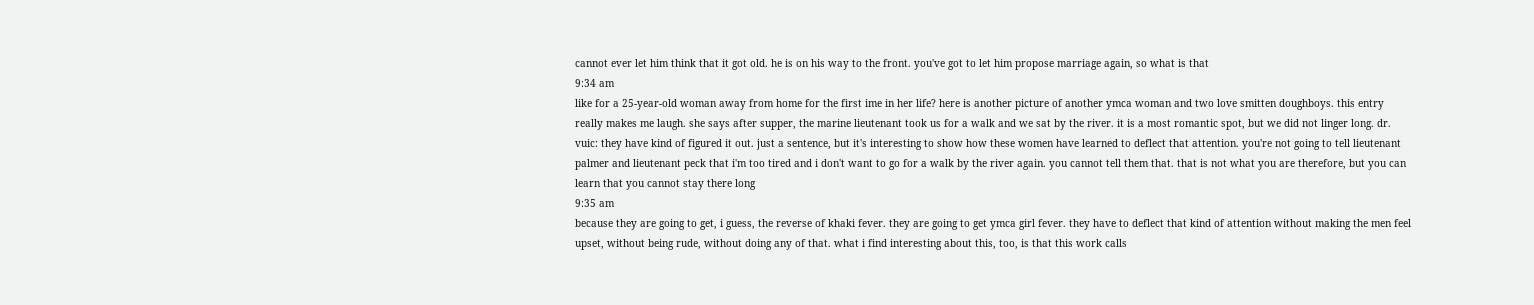cannot ever let him think that it got old. he is on his way to the front. you've got to let him propose marriage again, so what is that
9:34 am
like for a 25-year-old woman away from home for the first ime in her life? here is another picture of another ymca woman and two love smitten doughboys. this entry really makes me laugh. she says after supper, the marine lieutenant took us for a walk and we sat by the river. it is a most romantic spot, but we did not linger long. dr. vuic: they have kind of figured it out. just a sentence, but it's interesting to show how these women have learned to deflect that attention. you're not going to tell lieutenant palmer and lieutenant peck that i'm too tired and i don't want to go for a walk by the river again. you cannot tell them that. that is not what you are therefore, but you can learn that you cannot stay there long
9:35 am
because they are going to get, i guess, the reverse of khaki fever. they are going to get ymca girl fever. they have to deflect that kind of attention without making the men feel upset, without being rude, without doing any of that. what i find interesting about this, too, is that this work calls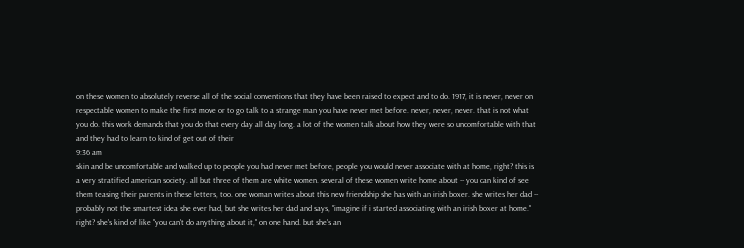on these women to absolutely reverse all of the social conventions that they have been raised to expect and to do. 1917, it is never, never on respectable women to make the first move or to go talk to a strange man you have never met before. never, never, never. that is not what you do. this work demands that you do that every day all day long. a lot of the women talk about how they were so uncomfortable with that and they had to learn to kind of get out of their
9:36 am
skin and be uncomfortable and walked up to people you had never met before, people you would never associate with at home, right? this is a very stratified american society. all but three of them are white women. several of these women write home about -- you can kind of see them teasing their parents in these letters, too. one woman writes about this new friendship she has with an irish boxer. she writes her dad -- probably not the smartest idea she ever had, but she writes her dad and says, "imagine if i started associating with an irish boxer at home." right? she's kind of like "you can't do anything about it," on one hand. but she's an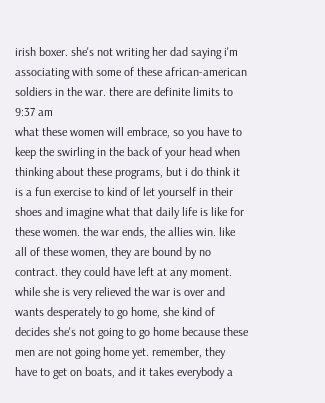irish boxer. she's not writing her dad saying i'm associating with some of these african-american soldiers in the war. there are definite limits to
9:37 am
what these women will embrace, so you have to keep the swirling in the back of your head when thinking about these programs, but i do think it is a fun exercise to kind of let yourself in their shoes and imagine what that daily life is like for these women. the war ends, the allies win. like all of these women, they are bound by no contract. they could have left at any moment. while she is very relieved the war is over and wants desperately to go home, she kind of decides she's not going to go home because these men are not going home yet. remember, they have to get on boats, and it takes everybody a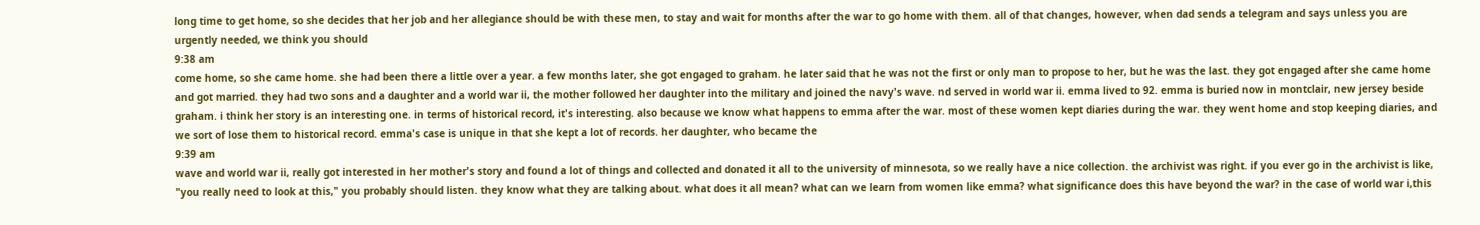long time to get home, so she decides that her job and her allegiance should be with these men, to stay and wait for months after the war to go home with them. all of that changes, however, when dad sends a telegram and says unless you are urgently needed, we think you should
9:38 am
come home, so she came home. she had been there a little over a year. a few months later, she got engaged to graham. he later said that he was not the first or only man to propose to her, but he was the last. they got engaged after she came home and got married. they had two sons and a daughter and a world war ii, the mother followed her daughter into the military and joined the navy's wave. nd served in world war ii. emma lived to 92. emma is buried now in montclair, new jersey beside graham. i think her story is an interesting one. in terms of historical record, it's interesting. also because we know what happens to emma after the war. most of these women kept diaries during the war. they went home and stop keeping diaries, and we sort of lose them to historical record. emma's case is unique in that she kept a lot of records. her daughter, who became the
9:39 am
wave and world war ii, really got interested in her mother's story and found a lot of things and collected and donated it all to the university of minnesota, so we really have a nice collection. the archivist was right. if you ever go in the archivist is like, "you really need to look at this," you probably should listen. they know what they are talking about. what does it all mean? what can we learn from women like emma? what significance does this have beyond the war? in the case of world war i,this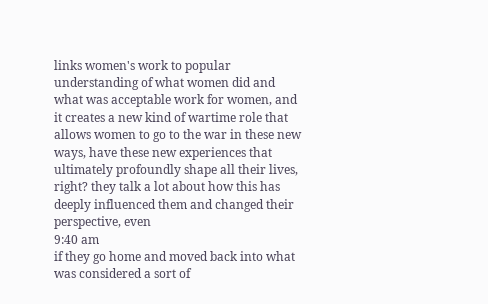links women's work to popular understanding of what women did and what was acceptable work for women, and it creates a new kind of wartime role that allows women to go to the war in these new ways, have these new experiences that ultimately profoundly shape all their lives, right? they talk a lot about how this has deeply influenced them and changed their perspective, even
9:40 am
if they go home and moved back into what was considered a sort of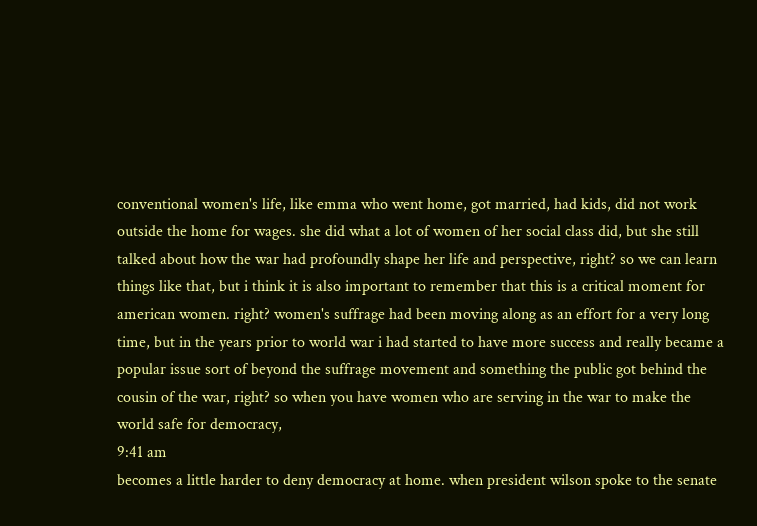conventional women's life, like emma who went home, got married, had kids, did not work outside the home for wages. she did what a lot of women of her social class did, but she still talked about how the war had profoundly shape her life and perspective, right? so we can learn things like that, but i think it is also important to remember that this is a critical moment for american women. right? women's suffrage had been moving along as an effort for a very long time, but in the years prior to world war i had started to have more success and really became a popular issue sort of beyond the suffrage movement and something the public got behind the cousin of the war, right? so when you have women who are serving in the war to make the world safe for democracy,
9:41 am
becomes a little harder to deny democracy at home. when president wilson spoke to the senate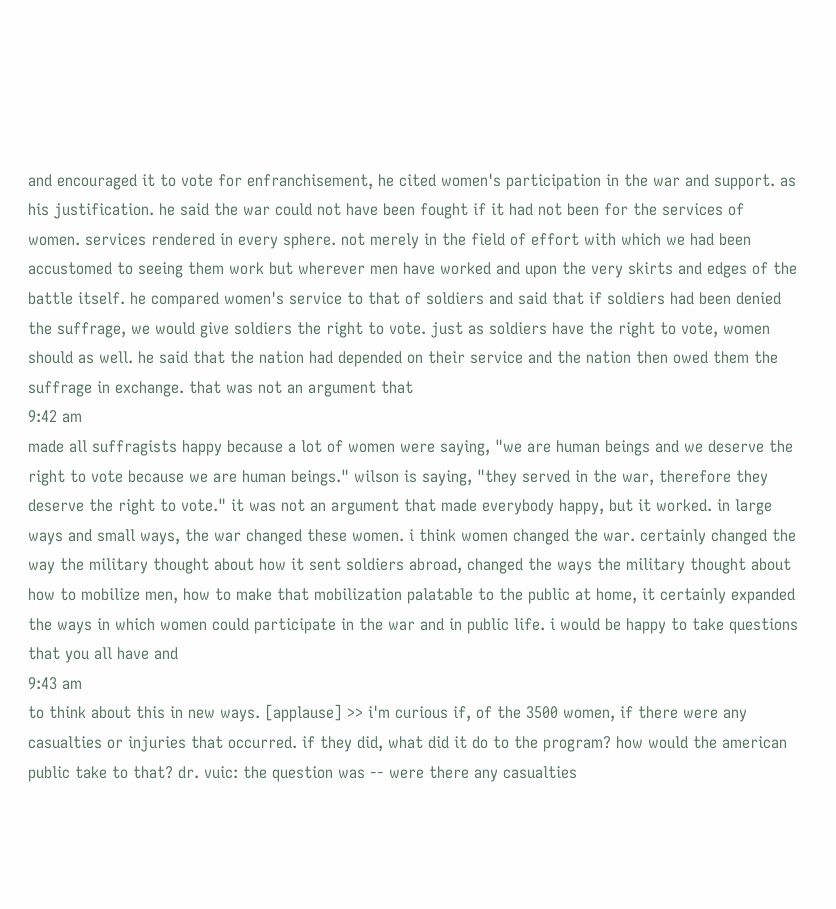and encouraged it to vote for enfranchisement, he cited women's participation in the war and support. as his justification. he said the war could not have been fought if it had not been for the services of women. services rendered in every sphere. not merely in the field of effort with which we had been accustomed to seeing them work but wherever men have worked and upon the very skirts and edges of the battle itself. he compared women's service to that of soldiers and said that if soldiers had been denied the suffrage, we would give soldiers the right to vote. just as soldiers have the right to vote, women should as well. he said that the nation had depended on their service and the nation then owed them the suffrage in exchange. that was not an argument that
9:42 am
made all suffragists happy because a lot of women were saying, "we are human beings and we deserve the right to vote because we are human beings." wilson is saying, "they served in the war, therefore they deserve the right to vote." it was not an argument that made everybody happy, but it worked. in large ways and small ways, the war changed these women. i think women changed the war. certainly changed the way the military thought about how it sent soldiers abroad, changed the ways the military thought about how to mobilize men, how to make that mobilization palatable to the public at home, it certainly expanded the ways in which women could participate in the war and in public life. i would be happy to take questions that you all have and
9:43 am
to think about this in new ways. [applause] >> i'm curious if, of the 3500 women, if there were any casualties or injuries that occurred. if they did, what did it do to the program? how would the american public take to that? dr. vuic: the question was -- were there any casualties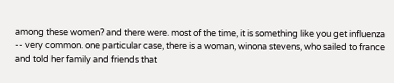among these women? and there were. most of the time, it is something like you get influenza -- very common. one particular case, there is a woman, winona stevens, who sailed to france and told her family and friends that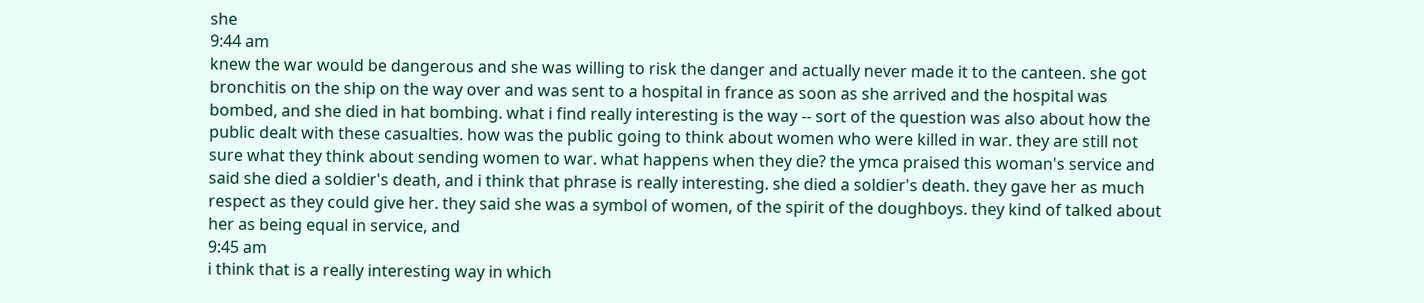she
9:44 am
knew the war would be dangerous and she was willing to risk the danger and actually never made it to the canteen. she got bronchitis on the ship on the way over and was sent to a hospital in france as soon as she arrived and the hospital was bombed, and she died in hat bombing. what i find really interesting is the way -- sort of the question was also about how the public dealt with these casualties. how was the public going to think about women who were killed in war. they are still not sure what they think about sending women to war. what happens when they die? the ymca praised this woman's service and said she died a soldier's death, and i think that phrase is really interesting. she died a soldier's death. they gave her as much respect as they could give her. they said she was a symbol of women, of the spirit of the doughboys. they kind of talked about her as being equal in service, and
9:45 am
i think that is a really interesting way in which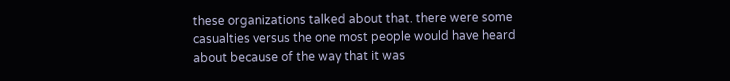these organizations talked about that. there were some casualties versus the one most people would have heard about because of the way that it was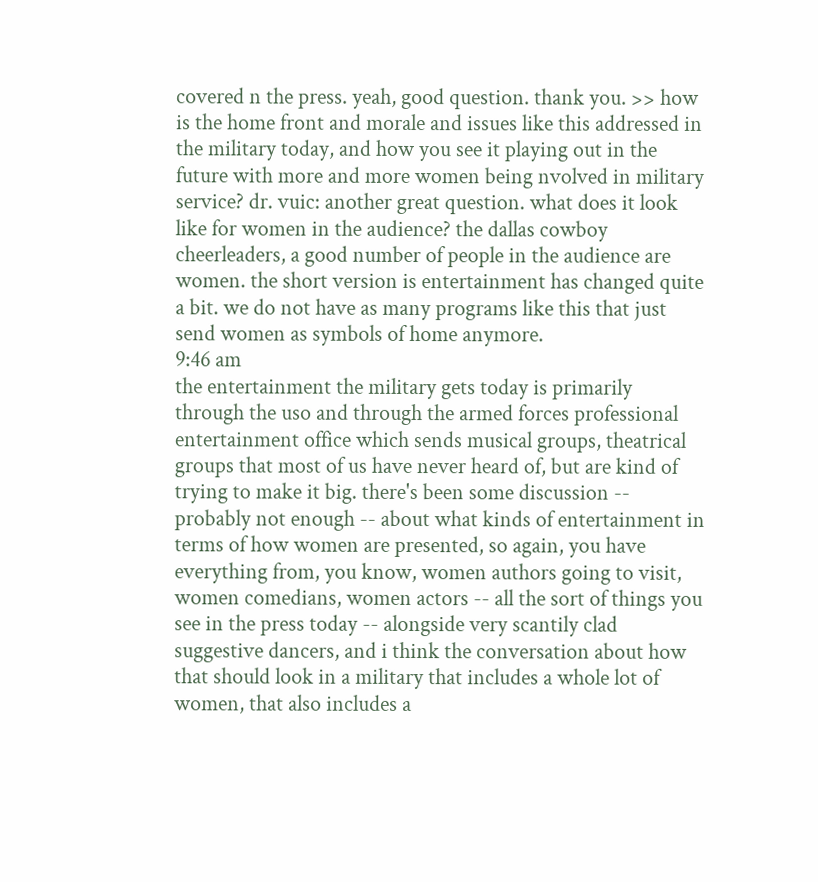covered n the press. yeah, good question. thank you. >> how is the home front and morale and issues like this addressed in the military today, and how you see it playing out in the future with more and more women being nvolved in military service? dr. vuic: another great question. what does it look like for women in the audience? the dallas cowboy cheerleaders, a good number of people in the audience are women. the short version is entertainment has changed quite a bit. we do not have as many programs like this that just send women as symbols of home anymore.
9:46 am
the entertainment the military gets today is primarily through the uso and through the armed forces professional entertainment office which sends musical groups, theatrical groups that most of us have never heard of, but are kind of trying to make it big. there's been some discussion -- probably not enough -- about what kinds of entertainment in terms of how women are presented, so again, you have everything from, you know, women authors going to visit, women comedians, women actors -- all the sort of things you see in the press today -- alongside very scantily clad suggestive dancers, and i think the conversation about how that should look in a military that includes a whole lot of women, that also includes a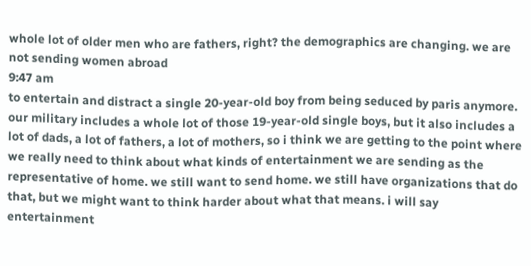whole lot of older men who are fathers, right? the demographics are changing. we are not sending women abroad
9:47 am
to entertain and distract a single 20-year-old boy from being seduced by paris anymore. our military includes a whole lot of those 19-year-old single boys, but it also includes a lot of dads, a lot of fathers, a lot of mothers, so i think we are getting to the point where we really need to think about what kinds of entertainment we are sending as the representative of home. we still want to send home. we still have organizations that do that, but we might want to think harder about what that means. i will say entertainment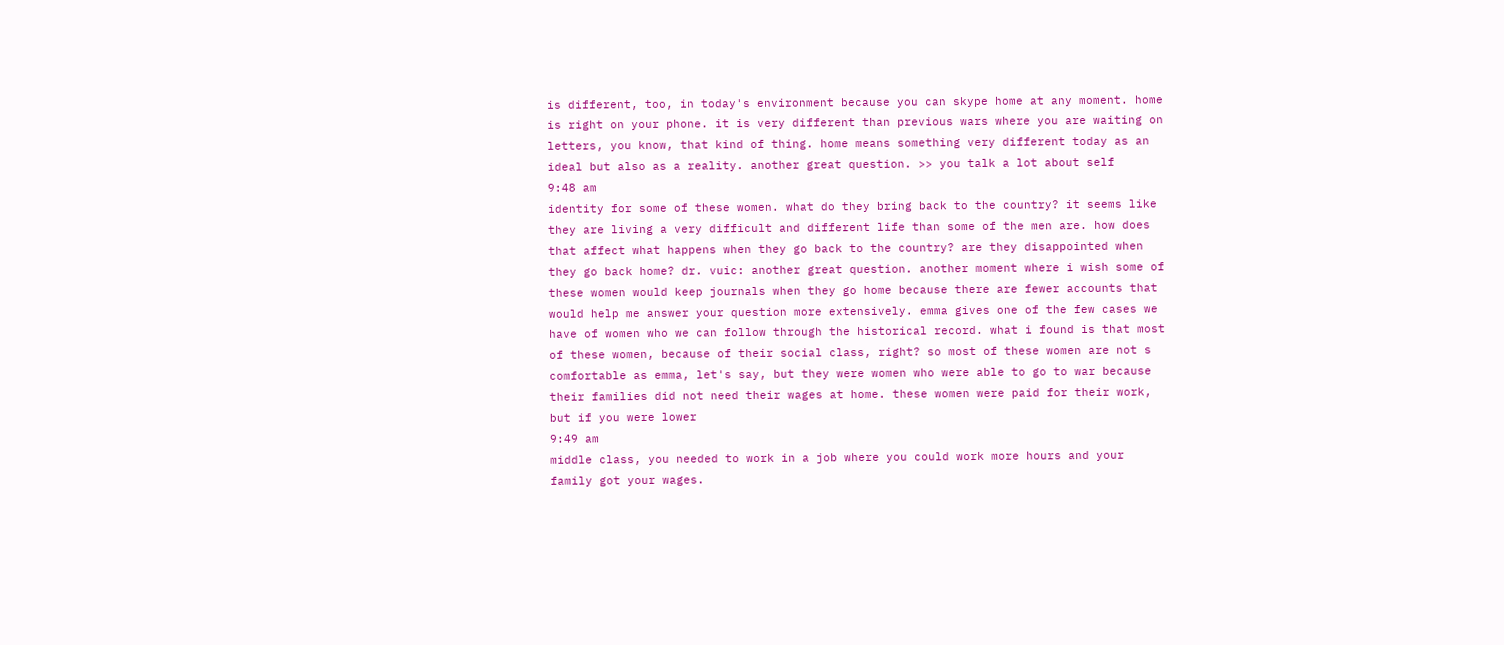is different, too, in today's environment because you can skype home at any moment. home is right on your phone. it is very different than previous wars where you are waiting on letters, you know, that kind of thing. home means something very different today as an ideal but also as a reality. another great question. >> you talk a lot about self
9:48 am
identity for some of these women. what do they bring back to the country? it seems like they are living a very difficult and different life than some of the men are. how does that affect what happens when they go back to the country? are they disappointed when they go back home? dr. vuic: another great question. another moment where i wish some of these women would keep journals when they go home because there are fewer accounts that would help me answer your question more extensively. emma gives one of the few cases we have of women who we can follow through the historical record. what i found is that most of these women, because of their social class, right? so most of these women are not s comfortable as emma, let's say, but they were women who were able to go to war because their families did not need their wages at home. these women were paid for their work, but if you were lower
9:49 am
middle class, you needed to work in a job where you could work more hours and your family got your wages.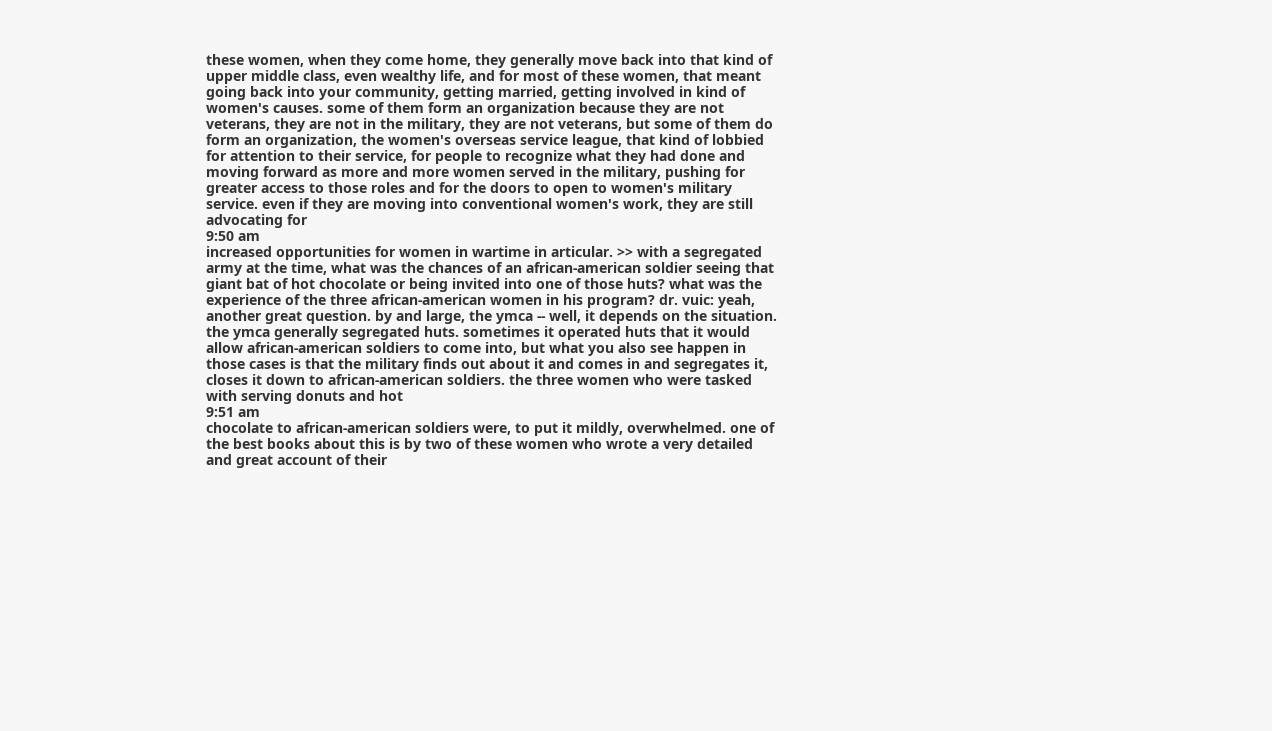these women, when they come home, they generally move back into that kind of upper middle class, even wealthy life, and for most of these women, that meant going back into your community, getting married, getting involved in kind of women's causes. some of them form an organization because they are not veterans, they are not in the military, they are not veterans, but some of them do form an organization, the women's overseas service league, that kind of lobbied for attention to their service, for people to recognize what they had done and moving forward as more and more women served in the military, pushing for greater access to those roles and for the doors to open to women's military service. even if they are moving into conventional women's work, they are still advocating for
9:50 am
increased opportunities for women in wartime in articular. >> with a segregated army at the time, what was the chances of an african-american soldier seeing that giant bat of hot chocolate or being invited into one of those huts? what was the experience of the three african-american women in his program? dr. vuic: yeah, another great question. by and large, the ymca -- well, it depends on the situation. the ymca generally segregated huts. sometimes it operated huts that it would allow african-american soldiers to come into, but what you also see happen in those cases is that the military finds out about it and comes in and segregates it, closes it down to african-american soldiers. the three women who were tasked with serving donuts and hot
9:51 am
chocolate to african-american soldiers were, to put it mildly, overwhelmed. one of the best books about this is by two of these women who wrote a very detailed and great account of their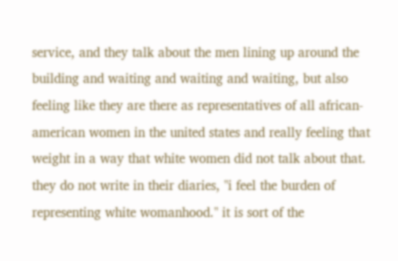service, and they talk about the men lining up around the building and waiting and waiting and waiting, but also feeling like they are there as representatives of all african-american women in the united states and really feeling that weight in a way that white women did not talk about that. they do not write in their diaries, "i feel the burden of representing white womanhood." it is sort of the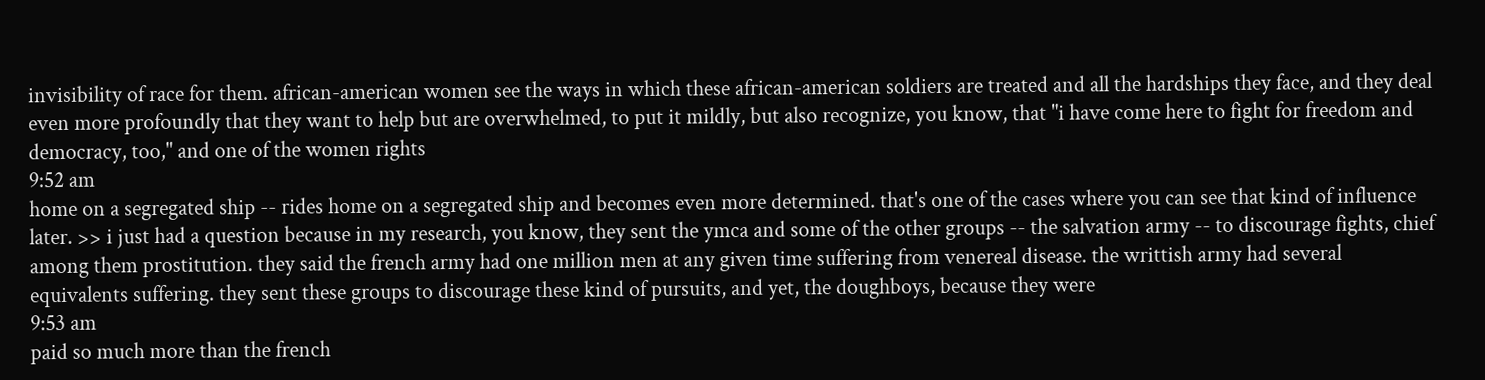invisibility of race for them. african-american women see the ways in which these african-american soldiers are treated and all the hardships they face, and they deal even more profoundly that they want to help but are overwhelmed, to put it mildly, but also recognize, you know, that "i have come here to fight for freedom and democracy, too," and one of the women rights
9:52 am
home on a segregated ship -- rides home on a segregated ship and becomes even more determined. that's one of the cases where you can see that kind of influence later. >> i just had a question because in my research, you know, they sent the ymca and some of the other groups -- the salvation army -- to discourage fights, chief among them prostitution. they said the french army had one million men at any given time suffering from venereal disease. the writtish army had several equivalents suffering. they sent these groups to discourage these kind of pursuits, and yet, the doughboys, because they were
9:53 am
paid so much more than the french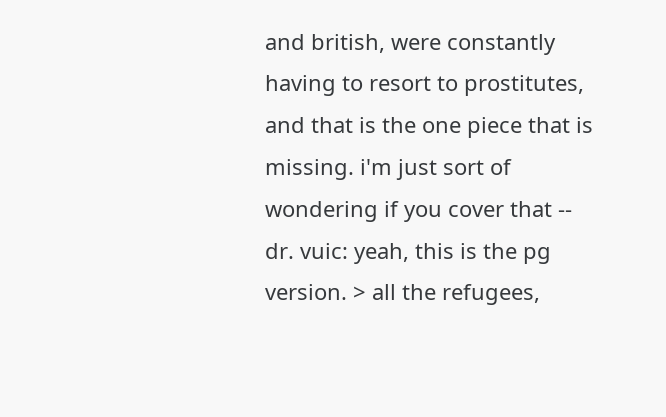and british, were constantly having to resort to prostitutes, and that is the one piece that is missing. i'm just sort of wondering if you cover that -- dr. vuic: yeah, this is the pg version. > all the refugees,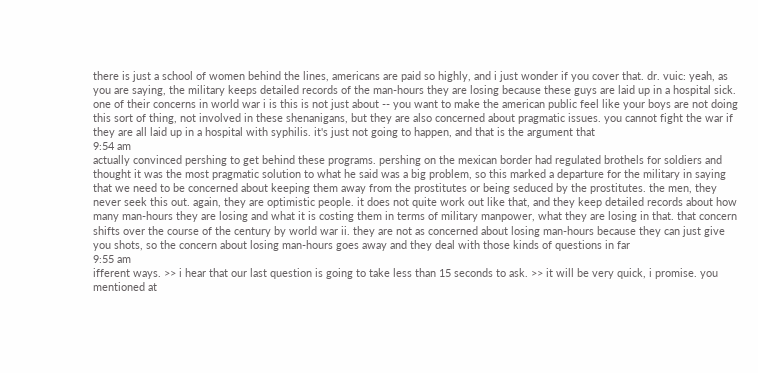there is just a school of women behind the lines, americans are paid so highly, and i just wonder if you cover that. dr. vuic: yeah, as you are saying, the military keeps detailed records of the man-hours they are losing because these guys are laid up in a hospital sick. one of their concerns in world war i is this is not just about -- you want to make the american public feel like your boys are not doing this sort of thing, not involved in these shenanigans, but they are also concerned about pragmatic issues. you cannot fight the war if they are all laid up in a hospital with syphilis. it's just not going to happen, and that is the argument that
9:54 am
actually convinced pershing to get behind these programs. pershing on the mexican border had regulated brothels for soldiers and thought it was the most pragmatic solution to what he said was a big problem, so this marked a departure for the military in saying that we need to be concerned about keeping them away from the prostitutes or being seduced by the prostitutes. the men, they never seek this out. again, they are optimistic people. it does not quite work out like that, and they keep detailed records about how many man-hours they are losing and what it is costing them in terms of military manpower, what they are losing in that. that concern shifts over the course of the century by world war ii. they are not as concerned about losing man-hours because they can just give you shots, so the concern about losing man-hours goes away and they deal with those kinds of questions in far
9:55 am
ifferent ways. >> i hear that our last question is going to take less than 15 seconds to ask. >> it will be very quick, i promise. you mentioned at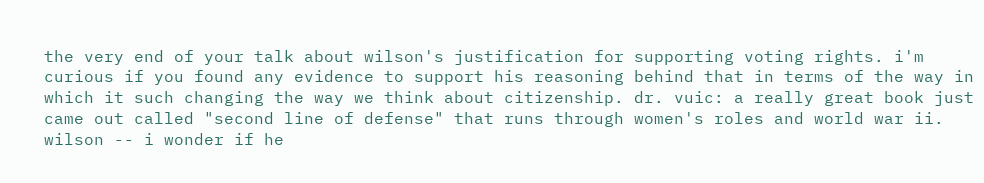the very end of your talk about wilson's justification for supporting voting rights. i'm curious if you found any evidence to support his reasoning behind that in terms of the way in which it such changing the way we think about citizenship. dr. vuic: a really great book just came out called "second line of defense" that runs through women's roles and world war ii. wilson -- i wonder if he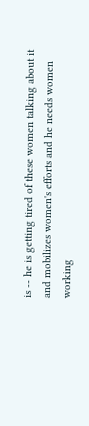is -- he is getting tired of these women talking about it and mobilizes women's efforts and he needs women working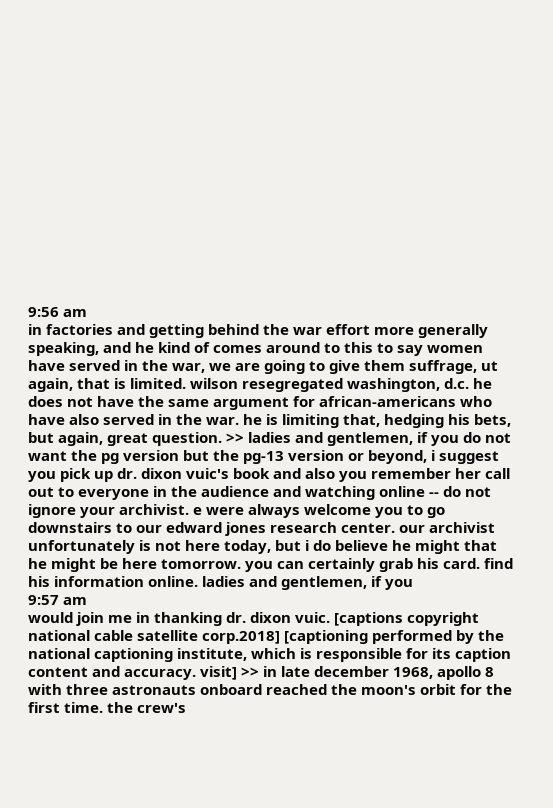9:56 am
in factories and getting behind the war effort more generally speaking, and he kind of comes around to this to say women have served in the war, we are going to give them suffrage, ut again, that is limited. wilson resegregated washington, d.c. he does not have the same argument for african-americans who have also served in the war. he is limiting that, hedging his bets, but again, great question. >> ladies and gentlemen, if you do not want the pg version but the pg-13 version or beyond, i suggest you pick up dr. dixon vuic's book and also you remember her call out to everyone in the audience and watching online -- do not ignore your archivist. e were always welcome you to go downstairs to our edward jones research center. our archivist unfortunately is not here today, but i do believe he might that he might be here tomorrow. you can certainly grab his card. find his information online. ladies and gentlemen, if you
9:57 am
would join me in thanking dr. dixon vuic. [captions copyright national cable satellite corp.2018] [captioning performed by the national captioning institute, which is responsible for its caption content and accuracy. visit] >> in late december 1968, apollo 8 with three astronauts onboard reached the moon's orbit for the first time. the crew's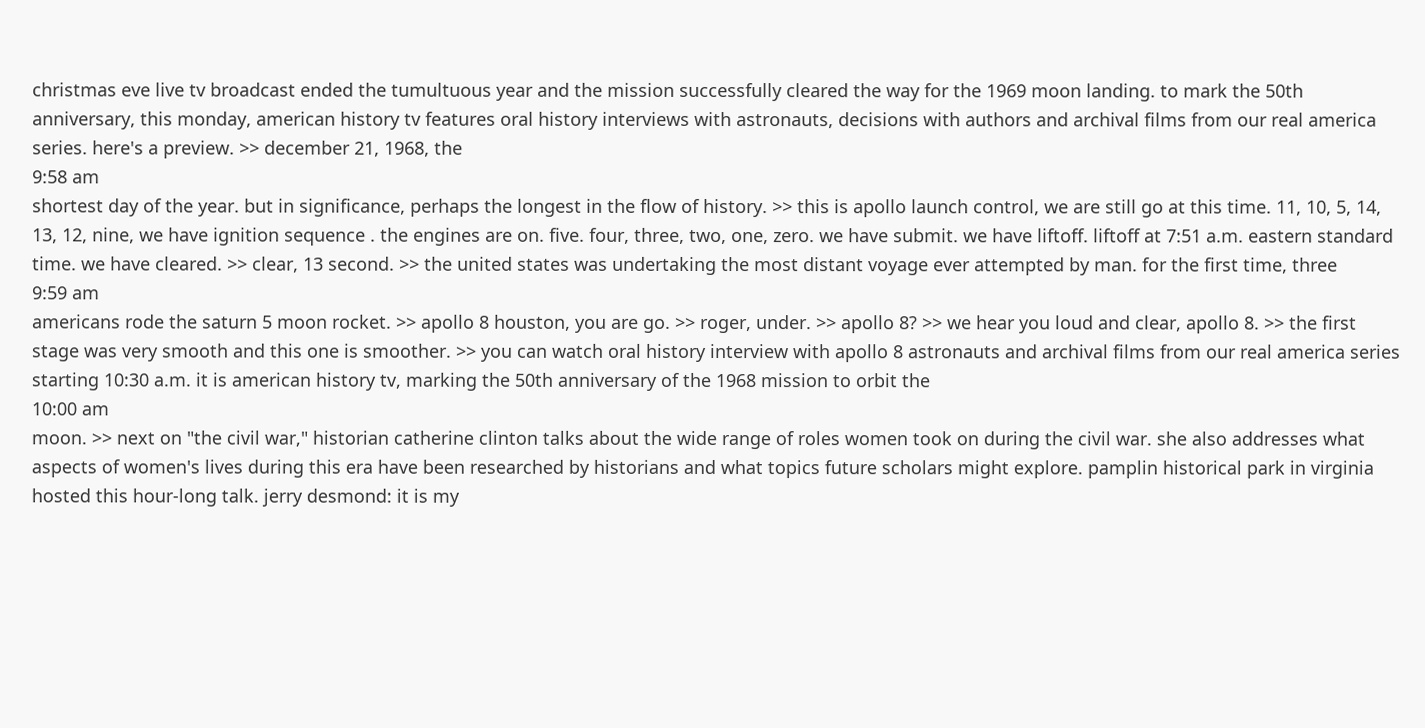christmas eve live tv broadcast ended the tumultuous year and the mission successfully cleared the way for the 1969 moon landing. to mark the 50th anniversary, this monday, american history tv features oral history interviews with astronauts, decisions with authors and archival films from our real america series. here's a preview. >> december 21, 1968, the
9:58 am
shortest day of the year. but in significance, perhaps the longest in the flow of history. >> this is apollo launch control, we are still go at this time. 11, 10, 5, 14, 13, 12, nine, we have ignition sequence . the engines are on. five. four, three, two, one, zero. we have submit. we have liftoff. liftoff at 7:51 a.m. eastern standard time. we have cleared. >> clear, 13 second. >> the united states was undertaking the most distant voyage ever attempted by man. for the first time, three
9:59 am
americans rode the saturn 5 moon rocket. >> apollo 8 houston, you are go. >> roger, under. >> apollo 8? >> we hear you loud and clear, apollo 8. >> the first stage was very smooth and this one is smoother. >> you can watch oral history interview with apollo 8 astronauts and archival films from our real america series starting 10:30 a.m. it is american history tv, marking the 50th anniversary of the 1968 mission to orbit the
10:00 am
moon. >> next on "the civil war," historian catherine clinton talks about the wide range of roles women took on during the civil war. she also addresses what aspects of women's lives during this era have been researched by historians and what topics future scholars might explore. pamplin historical park in virginia hosted this hour-long talk. jerry desmond: it is my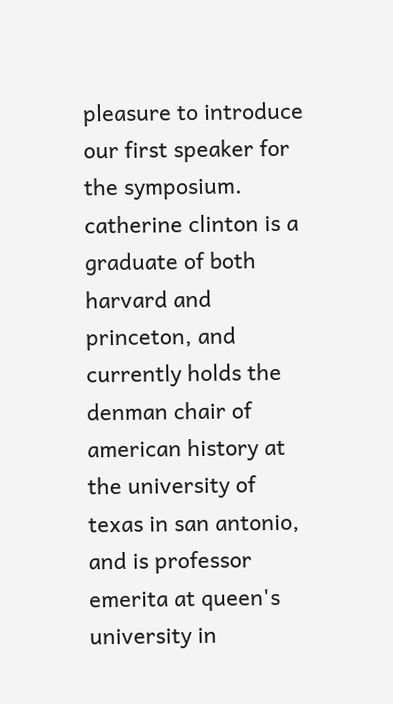pleasure to introduce our first speaker for the symposium. catherine clinton is a graduate of both harvard and princeton, and currently holds the denman chair of american history at the university of texas in san antonio, and is professor emerita at queen's university in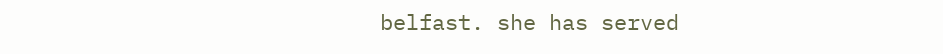belfast. she has served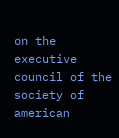on the executive council of the society of american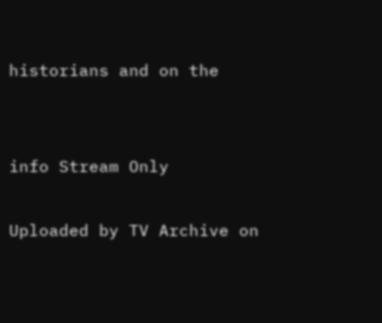historians and on the


info Stream Only

Uploaded by TV Archive on